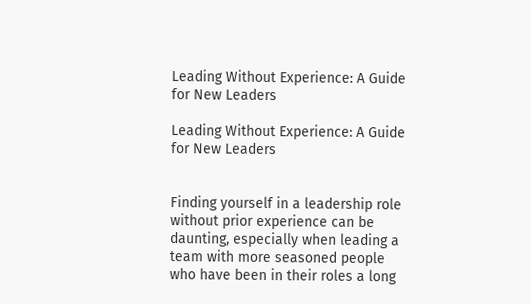Leading Without Experience: A Guide for New Leaders

Leading Without Experience: A Guide for New Leaders


Finding yourself in a leadership role without prior experience can be daunting, especially when leading a team with more seasoned people who have been in their roles a long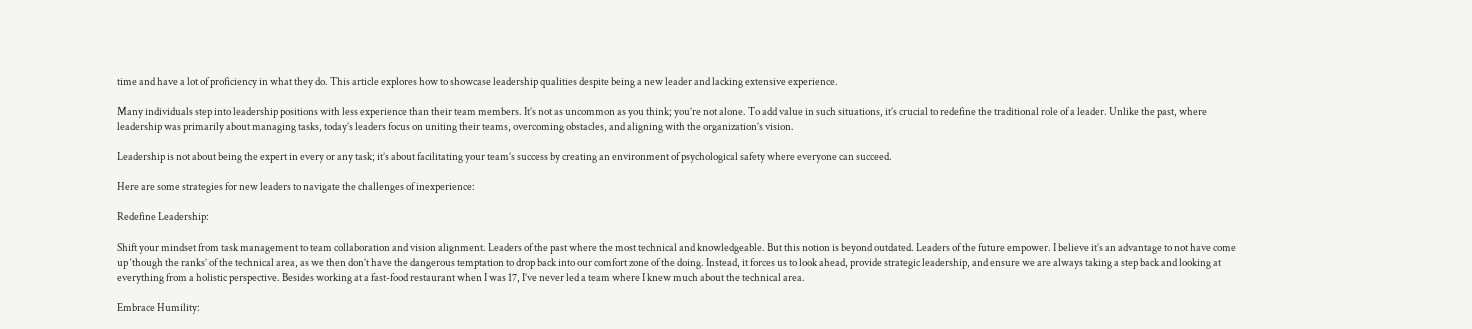time and have a lot of proficiency in what they do. This article explores how to showcase leadership qualities despite being a new leader and lacking extensive experience.

Many individuals step into leadership positions with less experience than their team members. It’s not as uncommon as you think; you’re not alone. To add value in such situations, it’s crucial to redefine the traditional role of a leader. Unlike the past, where leadership was primarily about managing tasks, today’s leaders focus on uniting their teams, overcoming obstacles, and aligning with the organization’s vision.

Leadership is not about being the expert in every or any task; it’s about facilitating your team’s success by creating an environment of psychological safety where everyone can succeed.

Here are some strategies for new leaders to navigate the challenges of inexperience:

Redefine Leadership:

Shift your mindset from task management to team collaboration and vision alignment. Leaders of the past where the most technical and knowledgeable. But this notion is beyond outdated. Leaders of the future empower. I believe it’s an advantage to not have come up ‘though the ranks’ of the technical area, as we then don’t have the dangerous temptation to drop back into our comfort zone of the doing. Instead, it forces us to look ahead, provide strategic leadership, and ensure we are always taking a step back and looking at everything from a holistic perspective. Besides working at a fast-food restaurant when I was 17, I’ve never led a team where I knew much about the technical area.

Embrace Humility: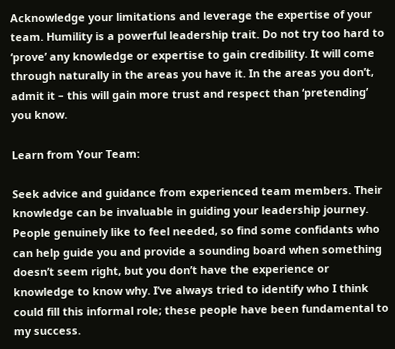Acknowledge your limitations and leverage the expertise of your team. Humility is a powerful leadership trait. Do not try too hard to ‘prove’ any knowledge or expertise to gain credibility. It will come through naturally in the areas you have it. In the areas you don’t, admit it – this will gain more trust and respect than ‘pretending’ you know.

Learn from Your Team:

Seek advice and guidance from experienced team members. Their knowledge can be invaluable in guiding your leadership journey. People genuinely like to feel needed, so find some confidants who can help guide you and provide a sounding board when something doesn’t seem right, but you don’t have the experience or knowledge to know why. I’ve always tried to identify who I think could fill this informal role; these people have been fundamental to my success.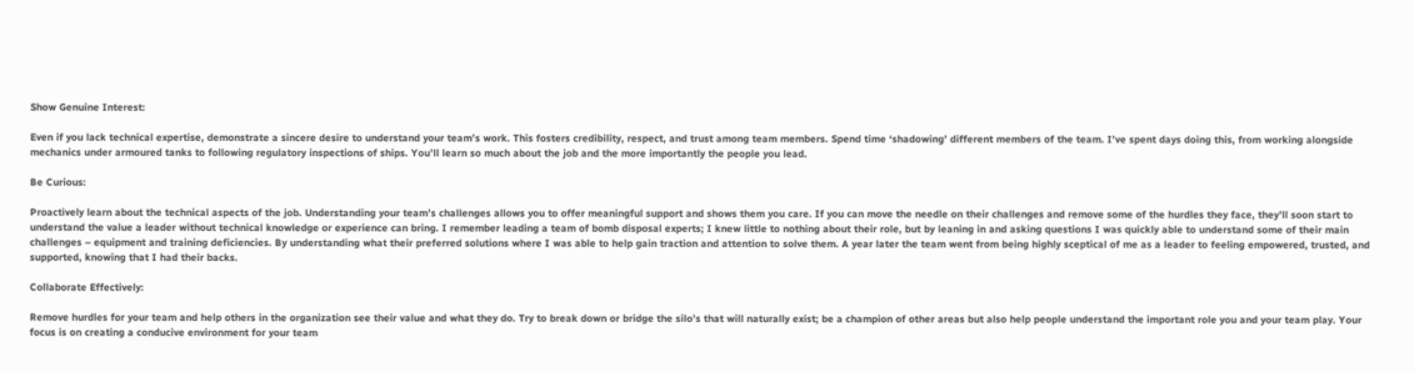Show Genuine Interest:

Even if you lack technical expertise, demonstrate a sincere desire to understand your team’s work. This fosters credibility, respect, and trust among team members. Spend time ‘shadowing’ different members of the team. I’ve spent days doing this, from working alongside mechanics under armoured tanks to following regulatory inspections of ships. You’ll learn so much about the job and the more importantly the people you lead.

Be Curious:

Proactively learn about the technical aspects of the job. Understanding your team’s challenges allows you to offer meaningful support and shows them you care. If you can move the needle on their challenges and remove some of the hurdles they face, they’ll soon start to understand the value a leader without technical knowledge or experience can bring. I remember leading a team of bomb disposal experts; I knew little to nothing about their role, but by leaning in and asking questions I was quickly able to understand some of their main challenges – equipment and training deficiencies. By understanding what their preferred solutions where I was able to help gain traction and attention to solve them. A year later the team went from being highly sceptical of me as a leader to feeling empowered, trusted, and supported, knowing that I had their backs.

Collaborate Effectively:

Remove hurdles for your team and help others in the organization see their value and what they do. Try to break down or bridge the silo’s that will naturally exist; be a champion of other areas but also help people understand the important role you and your team play. Your focus is on creating a conducive environment for your team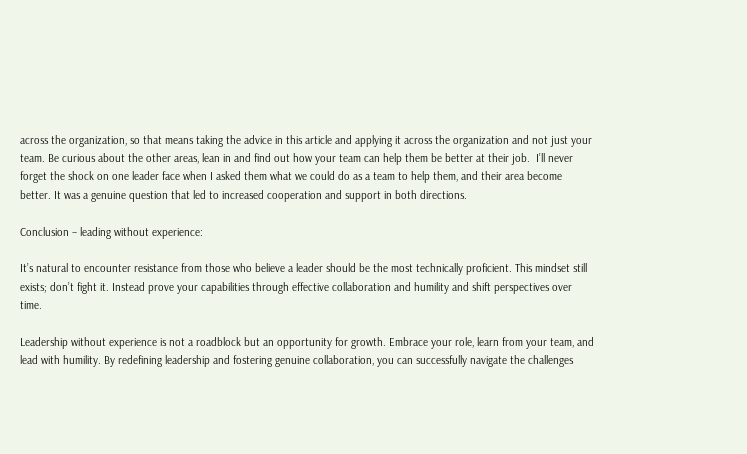across the organization, so that means taking the advice in this article and applying it across the organization and not just your team. Be curious about the other areas, lean in and find out how your team can help them be better at their job.  I’ll never forget the shock on one leader face when I asked them what we could do as a team to help them, and their area become better. It was a genuine question that led to increased cooperation and support in both directions.

Conclusion – leading without experience:

It’s natural to encounter resistance from those who believe a leader should be the most technically proficient. This mindset still exists; don’t fight it. Instead prove your capabilities through effective collaboration and humility and shift perspectives over time.

Leadership without experience is not a roadblock but an opportunity for growth. Embrace your role, learn from your team, and lead with humility. By redefining leadership and fostering genuine collaboration, you can successfully navigate the challenges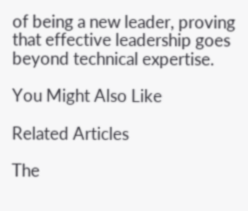of being a new leader, proving that effective leadership goes beyond technical expertise.

You Might Also Like

Related Articles

The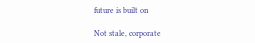future is built on

Not stale, corporate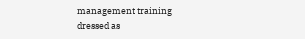management training dressed as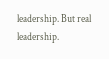leadership. But real leadership.